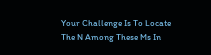Your Challenge Is To Locate The N Among These Ms In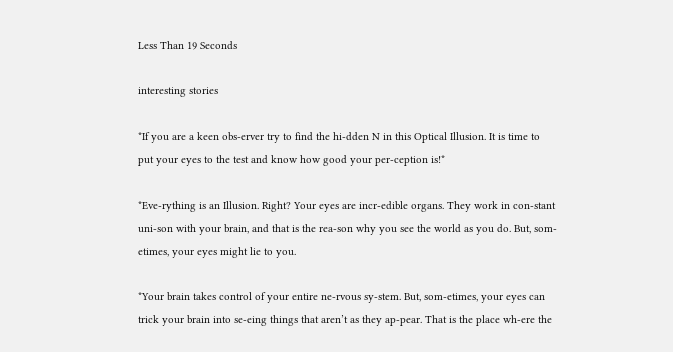Less Than 19 Seconds

interesting stories

*If you are a keen obs-erver try to find the hi-dden N in this Optical Illusion. It is time to put your eyes to the test and know how good your per-ception is!*

*Eve-rything is an Illusion. Right? Your eyes are incr-edible organs. They work in con-stant uni-son with your brain, and that is the rea-son why you see the world as you do. But, som-etimes, your eyes might lie to you.

*Your brain takes control of your entire ne-rvous sy-stem. But, som-etimes, your eyes can trick your brain into se-eing things that aren’t as they ap-pear. That is the place wh-ere the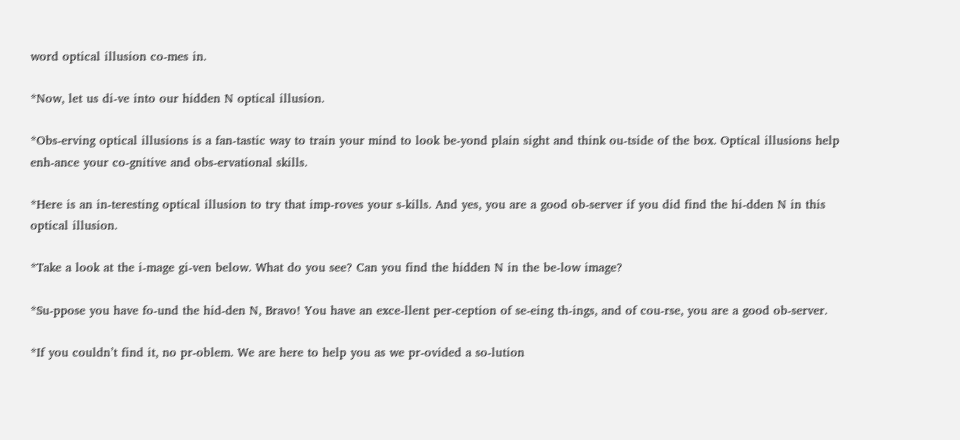word optical illusion co-mes in.

*Now, let us di-ve into our hidden N optical illusion.

*Obs-erving optical illusions is a fan-tastic way to train your mind to look be-yond plain sight and think ou-tside of the box. Optical illusions help enh-ance your co-gnitive and obs-ervational skills.

*Here is an in-teresting optical illusion to try that imp-roves your s-kills. And yes, you are a good ob-server if you did find the hi-dden N in this optical illusion.

*Take a look at the i-mage gi-ven below. What do you see? Can you find the hidden N in the be-low image?

*Su-ppose you have fo-und the hid-den N, Bravo! You have an exce-llent per-ception of se-eing th-ings, and of cou-rse, you are a good ob-server.

*If you couldn’t find it, no pr-oblem. We are here to help you as we pr-ovided a so-lution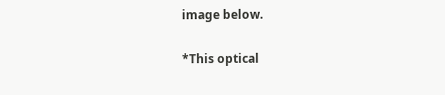image below.

*This optical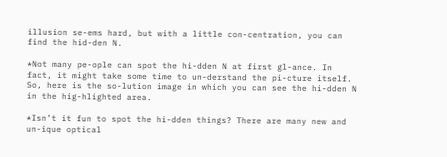illusion se-ems hard, but with a little con-centration, you can find the hid-den N.

*Not many pe-ople can spot the hi-dden N at first gl-ance. In fact, it might take some time to un-derstand the pi-cture itself. So, here is the so-lution image in which you can see the hi-dden N in the hig-hlighted area.

*Isn’t it fun to spot the hi-dden things? There are many new and un-ique optical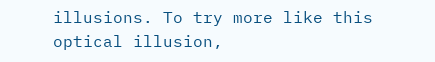illusions. To try more like this optical illusion,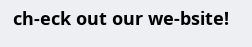ch-eck out our we-bsite!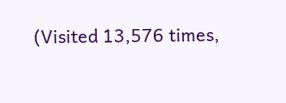(Visited 13,576 times,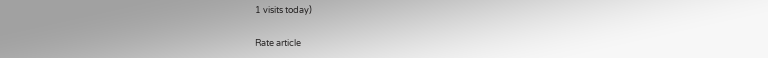1 visits today)

Rate article